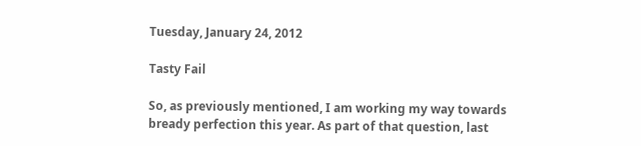Tuesday, January 24, 2012

Tasty Fail

So, as previously mentioned, I am working my way towards bready perfection this year. As part of that question, last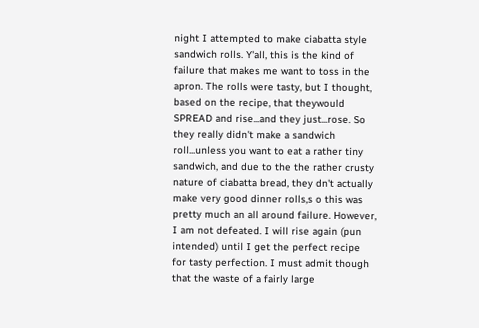night I attempted to make ciabatta style sandwich rolls. Y'all, this is the kind of failure that makes me want to toss in the apron. The rolls were tasty, but I thought, based on the recipe, that theywould SPREAD and rise...and they just...rose. So they really didn't make a sandwich roll...unless you want to eat a rather tiny sandwich, and due to the the rather crusty nature of ciabatta bread, they dn't actually make very good dinner rolls,s o this was pretty much an all around failure. However, I am not defeated. I will rise again (pun intended) until I get the perfect recipe for tasty perfection. I must admit though that the waste of a fairly large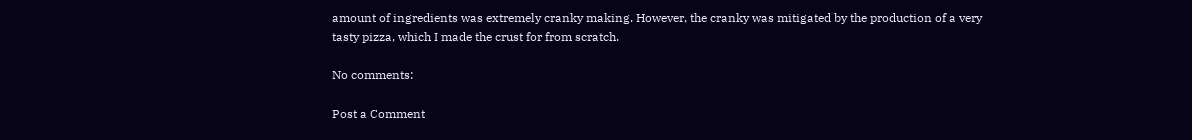amount of ingredients was extremely cranky making. However, the cranky was mitigated by the production of a very tasty pizza, which I made the crust for from scratch.

No comments:

Post a Comment